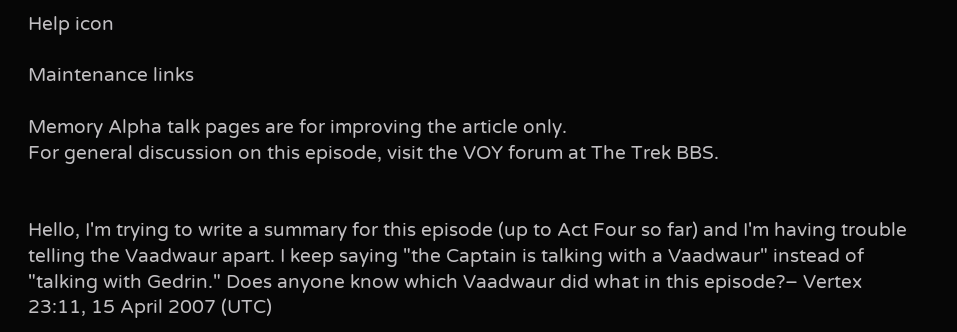Help icon

Maintenance links

Memory Alpha talk pages are for improving the article only.
For general discussion on this episode, visit the VOY forum at The Trek BBS.


Hello, I'm trying to write a summary for this episode (up to Act Four so far) and I'm having trouble telling the Vaadwaur apart. I keep saying "the Captain is talking with a Vaadwaur" instead of "talking with Gedrin." Does anyone know which Vaadwaur did what in this episode?– Vertex 23:11, 15 April 2007 (UTC)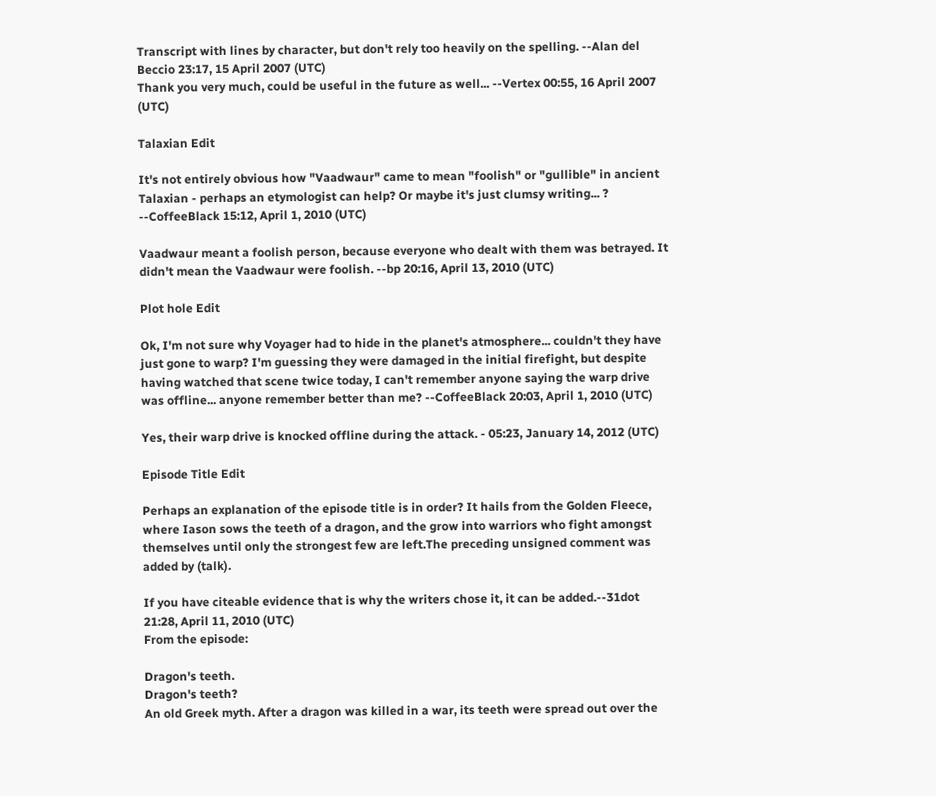Transcript with lines by character, but don't rely too heavily on the spelling. --Alan del Beccio 23:17, 15 April 2007 (UTC)
Thank you very much, could be useful in the future as well... --Vertex 00:55, 16 April 2007 (UTC)

Talaxian Edit

It's not entirely obvious how "Vaadwaur" came to mean "foolish" or "gullible" in ancient Talaxian - perhaps an etymologist can help? Or maybe it's just clumsy writing... ? --CoffeeBlack 15:12, April 1, 2010 (UTC)

Vaadwaur meant a foolish person, because everyone who dealt with them was betrayed. It didn't mean the Vaadwaur were foolish. --bp 20:16, April 13, 2010 (UTC)

Plot hole Edit

Ok, I'm not sure why Voyager had to hide in the planet's atmosphere... couldn't they have just gone to warp? I'm guessing they were damaged in the initial firefight, but despite having watched that scene twice today, I can't remember anyone saying the warp drive was offline... anyone remember better than me? --CoffeeBlack 20:03, April 1, 2010 (UTC)

Yes, their warp drive is knocked offline during the attack. - 05:23, January 14, 2012 (UTC)

Episode Title Edit

Perhaps an explanation of the episode title is in order? It hails from the Golden Fleece, where Iason sows the teeth of a dragon, and the grow into warriors who fight amongst themselves until only the strongest few are left.The preceding unsigned comment was added by (talk).

If you have citeable evidence that is why the writers chose it, it can be added.--31dot 21:28, April 11, 2010 (UTC)
From the episode:

Dragon's teeth.
Dragon's teeth?
An old Greek myth. After a dragon was killed in a war, its teeth were spread out over the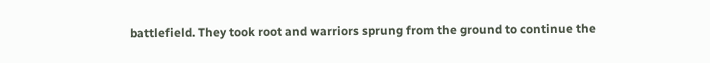battlefield. They took root and warriors sprung from the ground to continue the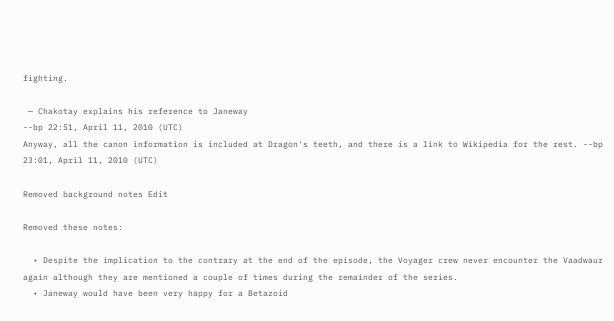fighting.

 — Chakotay explains his reference to Janeway
--bp 22:51, April 11, 2010 (UTC)
Anyway, all the canon information is included at Dragon's teeth, and there is a link to Wikipedia for the rest. --bp 23:01, April 11, 2010 (UTC)

Removed background notes Edit

Removed these notes:

  • Despite the implication to the contrary at the end of the episode, the Voyager crew never encounter the Vaadwaur again although they are mentioned a couple of times during the remainder of the series.
  • Janeway would have been very happy for a Betazoid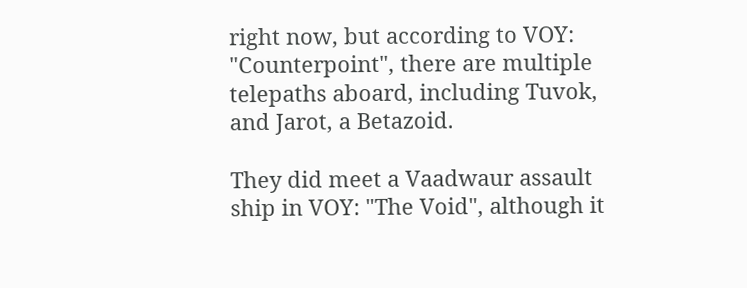right now, but according to VOY: "Counterpoint", there are multiple telepaths aboard, including Tuvok, and Jarot, a Betazoid.

They did meet a Vaadwaur assault ship in VOY: "The Void", although it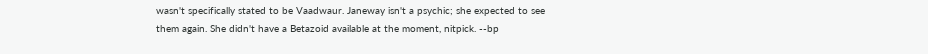wasn't specifically stated to be Vaadwaur. Janeway isn't a psychic; she expected to see them again. She didn't have a Betazoid available at the moment, nitpick. --bp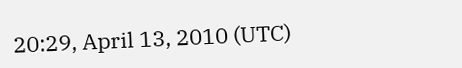20:29, April 13, 2010 (UTC)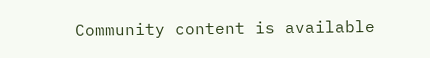Community content is available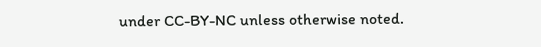under CC-BY-NC unless otherwise noted.